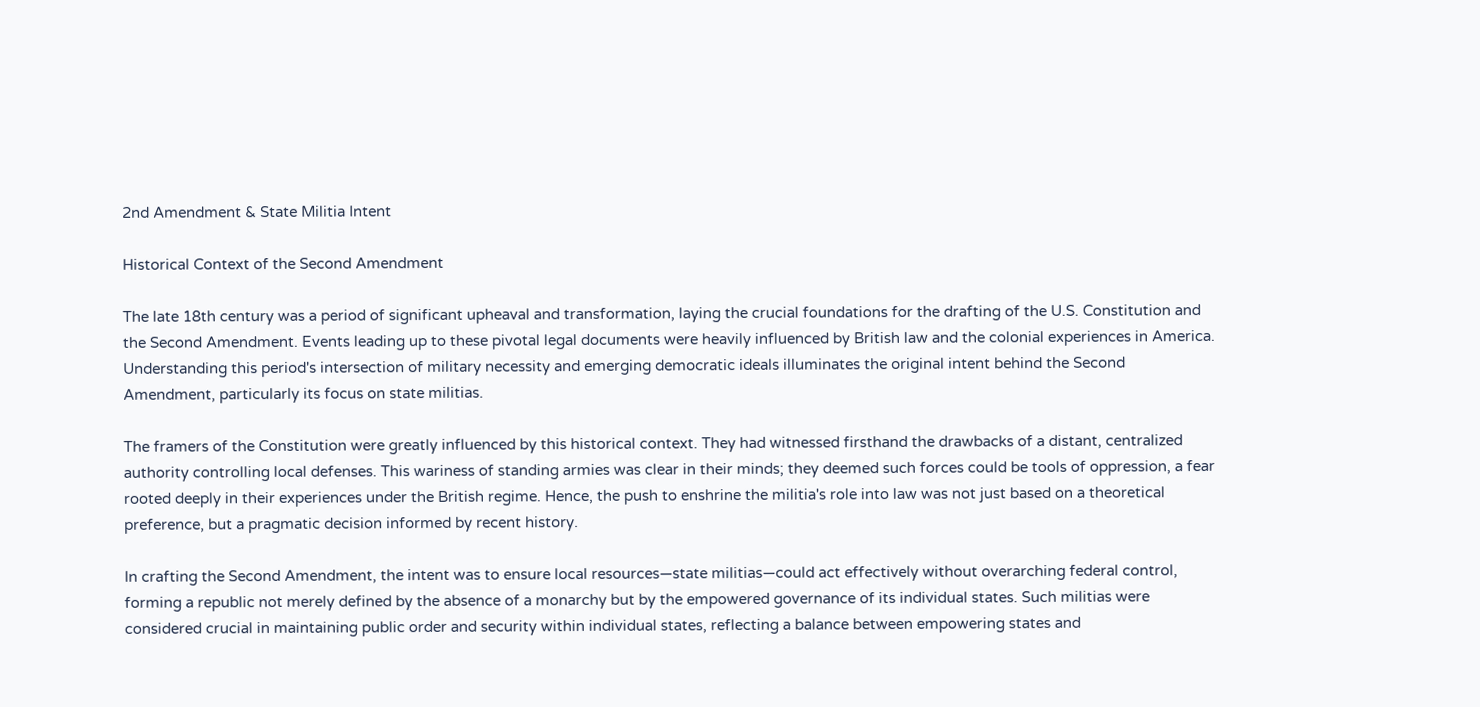2nd Amendment & State Militia Intent

Historical Context of the Second Amendment

The late 18th century was a period of significant upheaval and transformation, laying the crucial foundations for the drafting of the U.S. Constitution and the Second Amendment. Events leading up to these pivotal legal documents were heavily influenced by British law and the colonial experiences in America. Understanding this period's intersection of military necessity and emerging democratic ideals illuminates the original intent behind the Second Amendment, particularly its focus on state militias.

The framers of the Constitution were greatly influenced by this historical context. They had witnessed firsthand the drawbacks of a distant, centralized authority controlling local defenses. This wariness of standing armies was clear in their minds; they deemed such forces could be tools of oppression, a fear rooted deeply in their experiences under the British regime. Hence, the push to enshrine the militia's role into law was not just based on a theoretical preference, but a pragmatic decision informed by recent history.

In crafting the Second Amendment, the intent was to ensure local resources—state militias—could act effectively without overarching federal control, forming a republic not merely defined by the absence of a monarchy but by the empowered governance of its individual states. Such militias were considered crucial in maintaining public order and security within individual states, reflecting a balance between empowering states and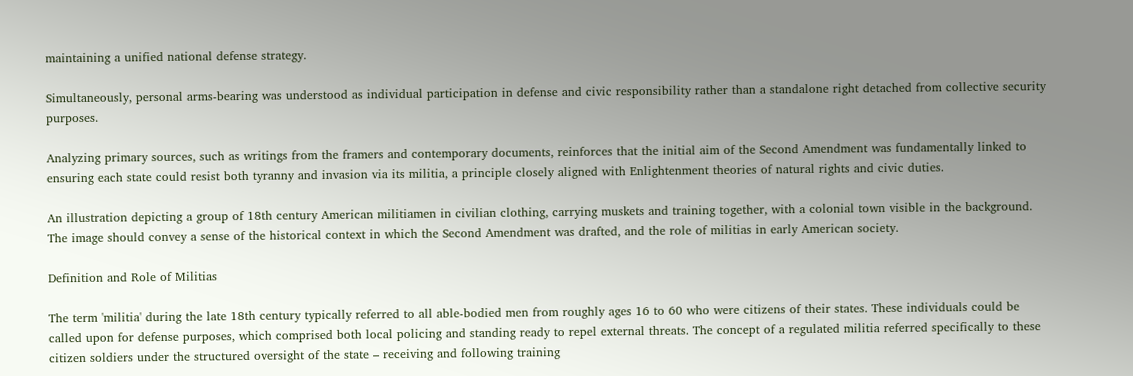maintaining a unified national defense strategy.

Simultaneously, personal arms-bearing was understood as individual participation in defense and civic responsibility rather than a standalone right detached from collective security purposes.

Analyzing primary sources, such as writings from the framers and contemporary documents, reinforces that the initial aim of the Second Amendment was fundamentally linked to ensuring each state could resist both tyranny and invasion via its militia, a principle closely aligned with Enlightenment theories of natural rights and civic duties.

An illustration depicting a group of 18th century American militiamen in civilian clothing, carrying muskets and training together, with a colonial town visible in the background. The image should convey a sense of the historical context in which the Second Amendment was drafted, and the role of militias in early American society.

Definition and Role of Militias

The term 'militia' during the late 18th century typically referred to all able-bodied men from roughly ages 16 to 60 who were citizens of their states. These individuals could be called upon for defense purposes, which comprised both local policing and standing ready to repel external threats. The concept of a regulated militia referred specifically to these citizen soldiers under the structured oversight of the state – receiving and following training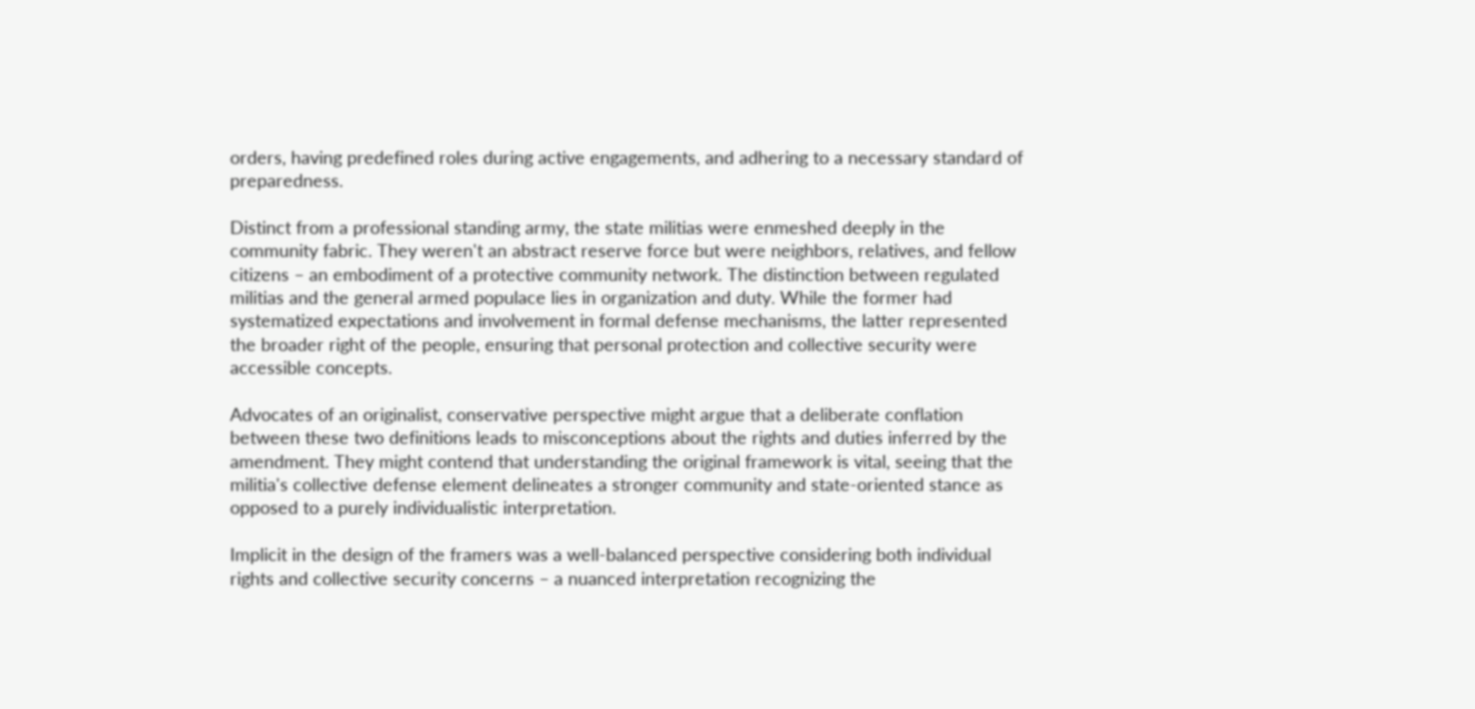orders, having predefined roles during active engagements, and adhering to a necessary standard of preparedness.

Distinct from a professional standing army, the state militias were enmeshed deeply in the community fabric. They weren't an abstract reserve force but were neighbors, relatives, and fellow citizens – an embodiment of a protective community network. The distinction between regulated militias and the general armed populace lies in organization and duty. While the former had systematized expectations and involvement in formal defense mechanisms, the latter represented the broader right of the people, ensuring that personal protection and collective security were accessible concepts.

Advocates of an originalist, conservative perspective might argue that a deliberate conflation between these two definitions leads to misconceptions about the rights and duties inferred by the amendment. They might contend that understanding the original framework is vital, seeing that the militia's collective defense element delineates a stronger community and state-oriented stance as opposed to a purely individualistic interpretation.

Implicit in the design of the framers was a well-balanced perspective considering both individual rights and collective security concerns – a nuanced interpretation recognizing the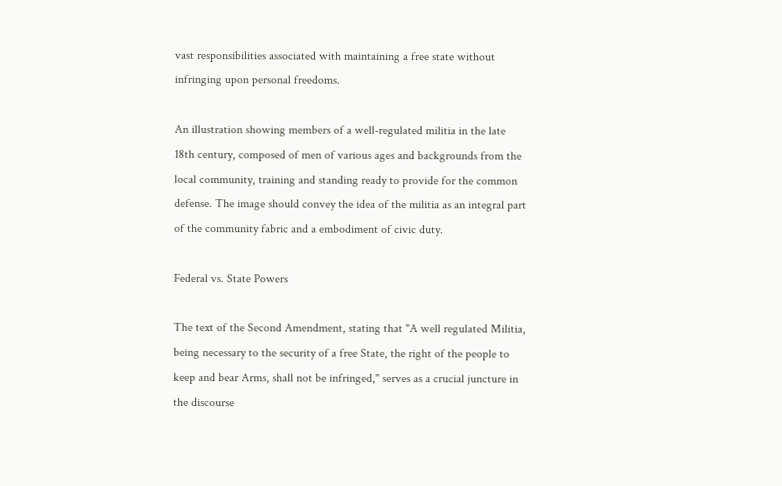vast responsibilities associated with maintaining a free state without infringing upon personal freedoms.

An illustration showing members of a well-regulated militia in the late 18th century, composed of men of various ages and backgrounds from the local community, training and standing ready to provide for the common defense. The image should convey the idea of the militia as an integral part of the community fabric and a embodiment of civic duty.

Federal vs. State Powers

The text of the Second Amendment, stating that "A well regulated Militia, being necessary to the security of a free State, the right of the people to keep and bear Arms, shall not be infringed," serves as a crucial juncture in the discourse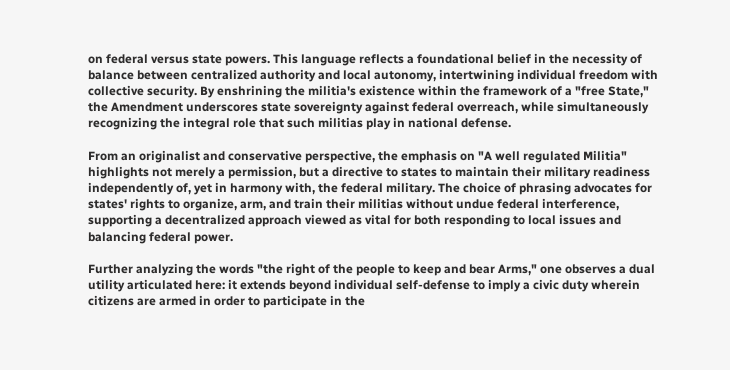on federal versus state powers. This language reflects a foundational belief in the necessity of balance between centralized authority and local autonomy, intertwining individual freedom with collective security. By enshrining the militia's existence within the framework of a "free State," the Amendment underscores state sovereignty against federal overreach, while simultaneously recognizing the integral role that such militias play in national defense.

From an originalist and conservative perspective, the emphasis on "A well regulated Militia" highlights not merely a permission, but a directive to states to maintain their military readiness independently of, yet in harmony with, the federal military. The choice of phrasing advocates for states' rights to organize, arm, and train their militias without undue federal interference, supporting a decentralized approach viewed as vital for both responding to local issues and balancing federal power.

Further analyzing the words "the right of the people to keep and bear Arms," one observes a dual utility articulated here: it extends beyond individual self-defense to imply a civic duty wherein citizens are armed in order to participate in the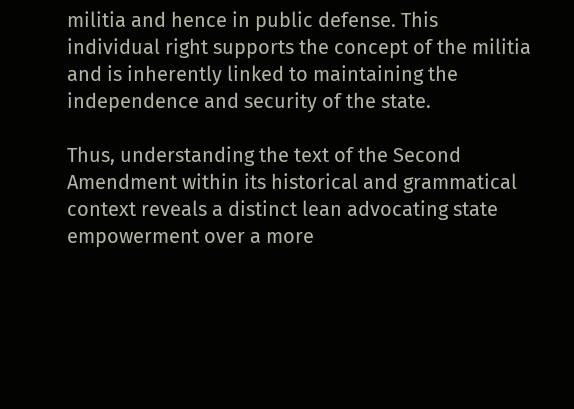militia and hence in public defense. This individual right supports the concept of the militia and is inherently linked to maintaining the independence and security of the state.

Thus, understanding the text of the Second Amendment within its historical and grammatical context reveals a distinct lean advocating state empowerment over a more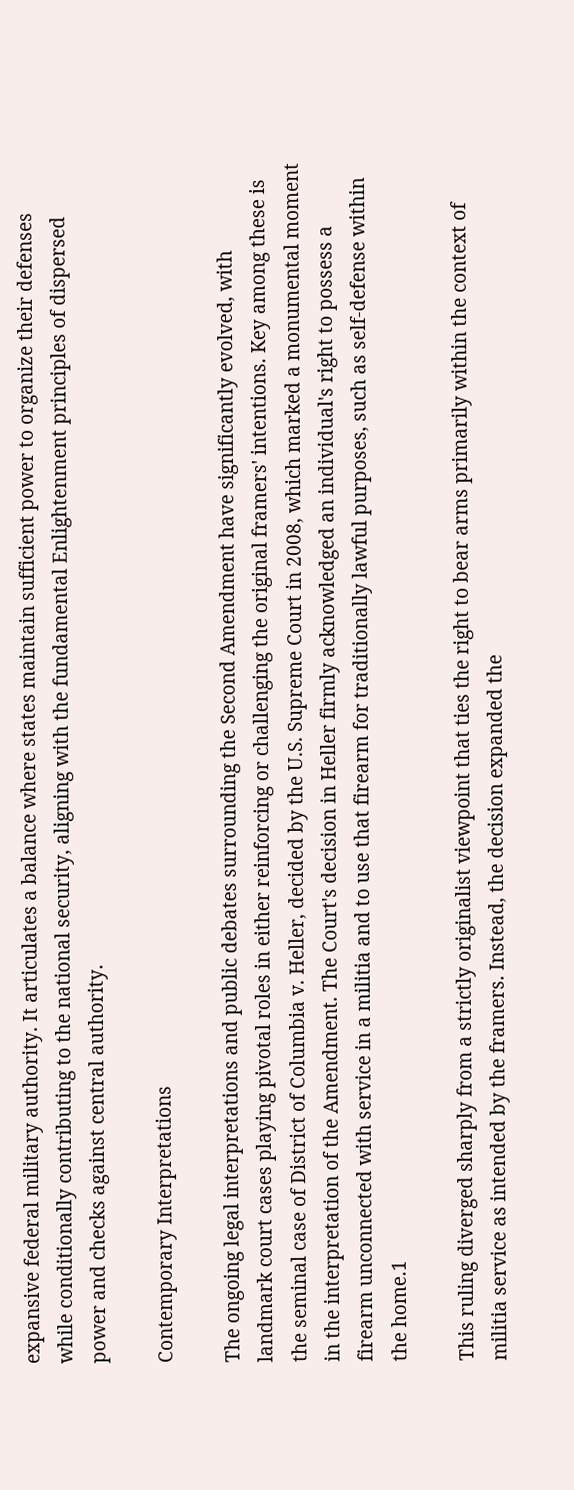expansive federal military authority. It articulates a balance where states maintain sufficient power to organize their defenses while conditionally contributing to the national security, aligning with the fundamental Enlightenment principles of dispersed power and checks against central authority.

Contemporary Interpretations

The ongoing legal interpretations and public debates surrounding the Second Amendment have significantly evolved, with landmark court cases playing pivotal roles in either reinforcing or challenging the original framers' intentions. Key among these is the seminal case of District of Columbia v. Heller, decided by the U.S. Supreme Court in 2008, which marked a monumental moment in the interpretation of the Amendment. The Court's decision in Heller firmly acknowledged an individual's right to possess a firearm unconnected with service in a militia and to use that firearm for traditionally lawful purposes, such as self-defense within the home.1

This ruling diverged sharply from a strictly originalist viewpoint that ties the right to bear arms primarily within the context of militia service as intended by the framers. Instead, the decision expanded the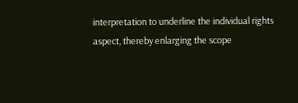interpretation to underline the individual rights aspect, thereby enlarging the scope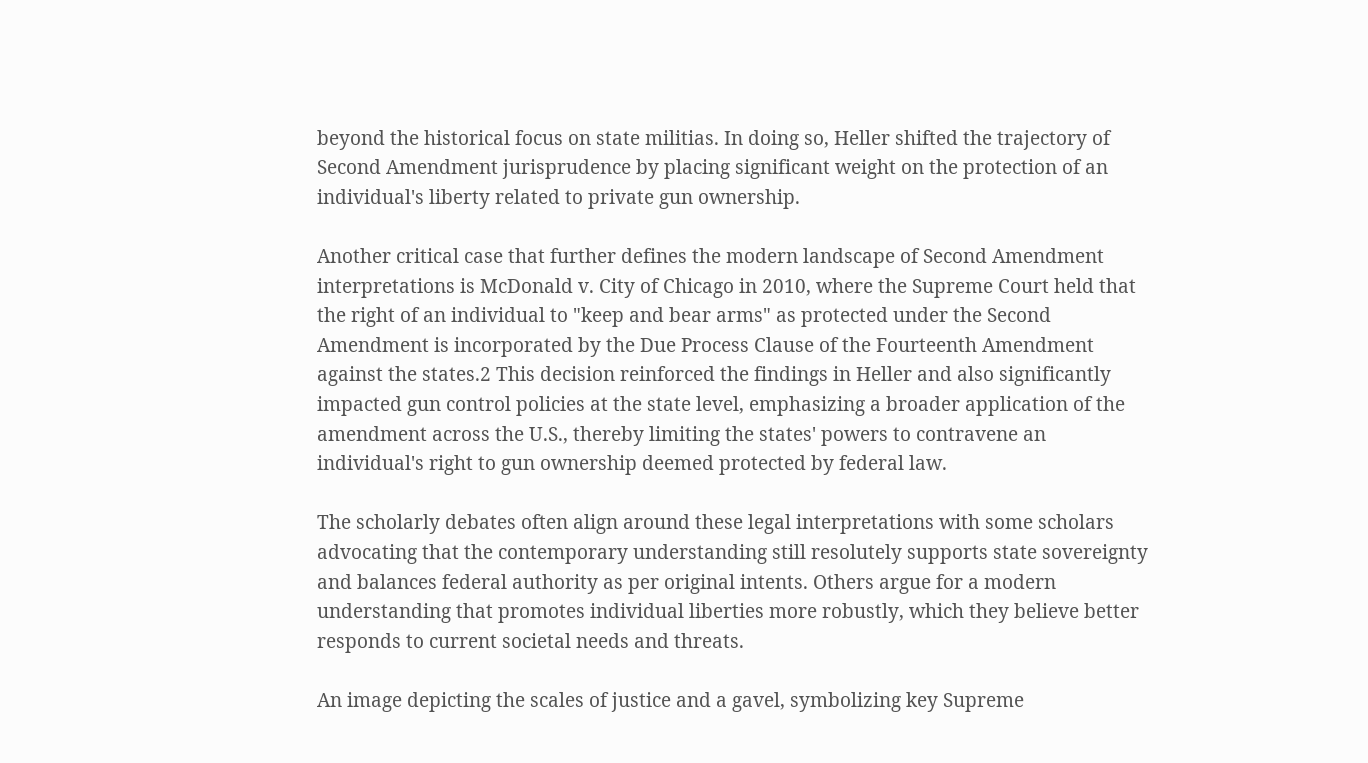beyond the historical focus on state militias. In doing so, Heller shifted the trajectory of Second Amendment jurisprudence by placing significant weight on the protection of an individual's liberty related to private gun ownership.

Another critical case that further defines the modern landscape of Second Amendment interpretations is McDonald v. City of Chicago in 2010, where the Supreme Court held that the right of an individual to "keep and bear arms" as protected under the Second Amendment is incorporated by the Due Process Clause of the Fourteenth Amendment against the states.2 This decision reinforced the findings in Heller and also significantly impacted gun control policies at the state level, emphasizing a broader application of the amendment across the U.S., thereby limiting the states' powers to contravene an individual's right to gun ownership deemed protected by federal law.

The scholarly debates often align around these legal interpretations with some scholars advocating that the contemporary understanding still resolutely supports state sovereignty and balances federal authority as per original intents. Others argue for a modern understanding that promotes individual liberties more robustly, which they believe better responds to current societal needs and threats.

An image depicting the scales of justice and a gavel, symbolizing key Supreme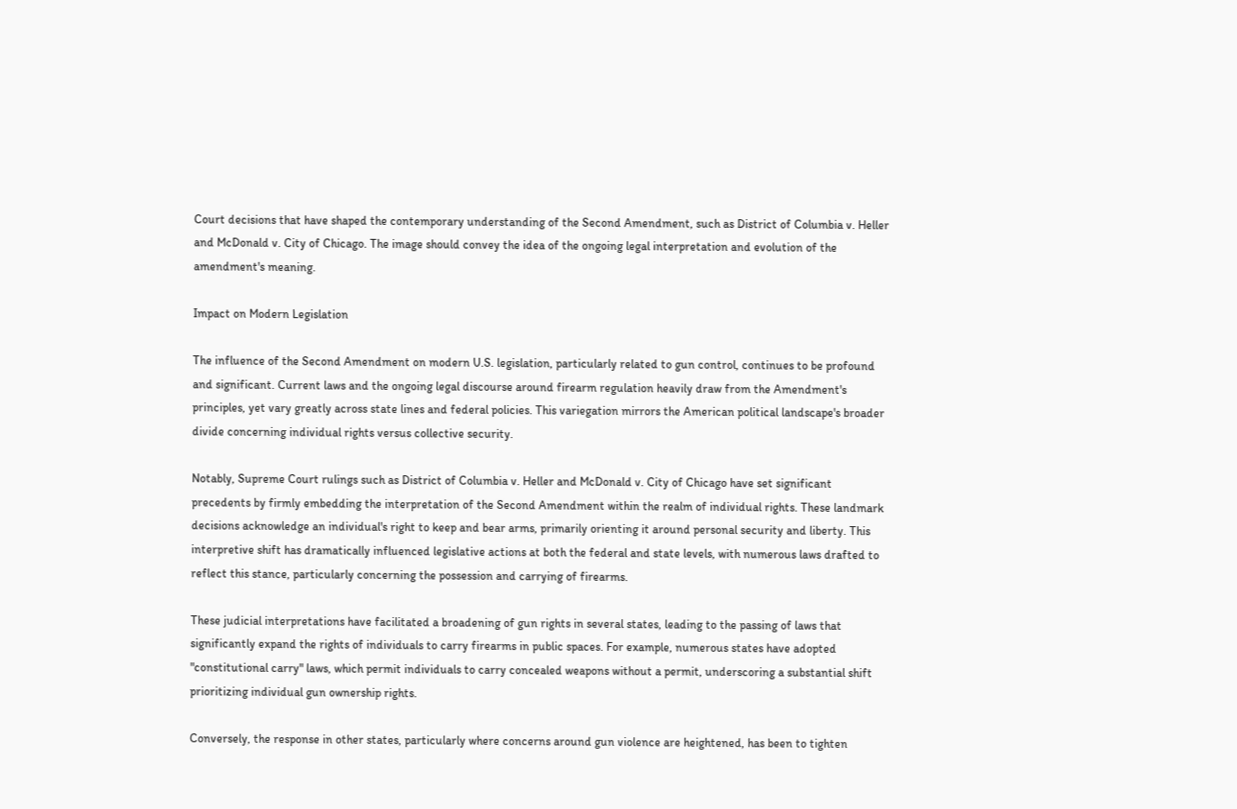Court decisions that have shaped the contemporary understanding of the Second Amendment, such as District of Columbia v. Heller and McDonald v. City of Chicago. The image should convey the idea of the ongoing legal interpretation and evolution of the amendment's meaning.

Impact on Modern Legislation

The influence of the Second Amendment on modern U.S. legislation, particularly related to gun control, continues to be profound and significant. Current laws and the ongoing legal discourse around firearm regulation heavily draw from the Amendment's principles, yet vary greatly across state lines and federal policies. This variegation mirrors the American political landscape's broader divide concerning individual rights versus collective security.

Notably, Supreme Court rulings such as District of Columbia v. Heller and McDonald v. City of Chicago have set significant precedents by firmly embedding the interpretation of the Second Amendment within the realm of individual rights. These landmark decisions acknowledge an individual's right to keep and bear arms, primarily orienting it around personal security and liberty. This interpretive shift has dramatically influenced legislative actions at both the federal and state levels, with numerous laws drafted to reflect this stance, particularly concerning the possession and carrying of firearms.

These judicial interpretations have facilitated a broadening of gun rights in several states, leading to the passing of laws that significantly expand the rights of individuals to carry firearms in public spaces. For example, numerous states have adopted "constitutional carry" laws, which permit individuals to carry concealed weapons without a permit, underscoring a substantial shift prioritizing individual gun ownership rights.

Conversely, the response in other states, particularly where concerns around gun violence are heightened, has been to tighten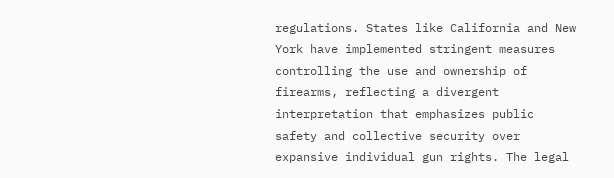regulations. States like California and New York have implemented stringent measures controlling the use and ownership of firearms, reflecting a divergent interpretation that emphasizes public safety and collective security over expansive individual gun rights. The legal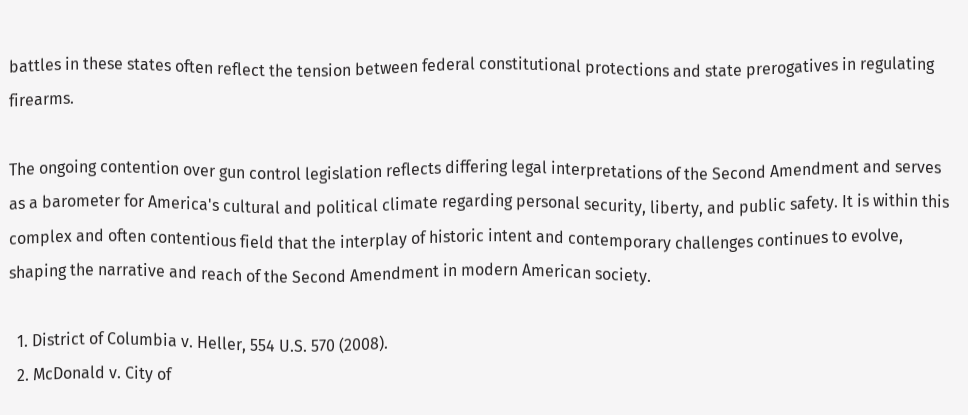battles in these states often reflect the tension between federal constitutional protections and state prerogatives in regulating firearms.

The ongoing contention over gun control legislation reflects differing legal interpretations of the Second Amendment and serves as a barometer for America's cultural and political climate regarding personal security, liberty, and public safety. It is within this complex and often contentious field that the interplay of historic intent and contemporary challenges continues to evolve, shaping the narrative and reach of the Second Amendment in modern American society.

  1. District of Columbia v. Heller, 554 U.S. 570 (2008).
  2. McDonald v. City of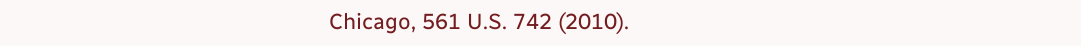Chicago, 561 U.S. 742 (2010).